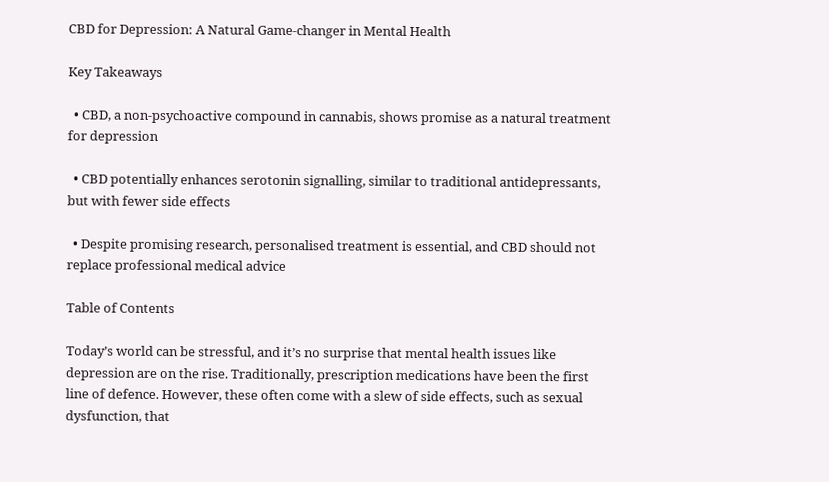CBD for Depression: A Natural Game-changer in Mental Health

Key Takeaways

  • CBD, a non-psychoactive compound in cannabis, shows promise as a natural treatment for depression

  • CBD potentially enhances serotonin signalling, similar to traditional antidepressants, but with fewer side effects

  • Despite promising research, personalised treatment is essential, and CBD should not replace professional medical advice

Table of Contents

Today’s world can be stressful, and it’s no surprise that mental health issues like depression are on the rise. Traditionally, prescription medications have been the first line of defence. However, these often come with a slew of side effects, such as sexual dysfunction, that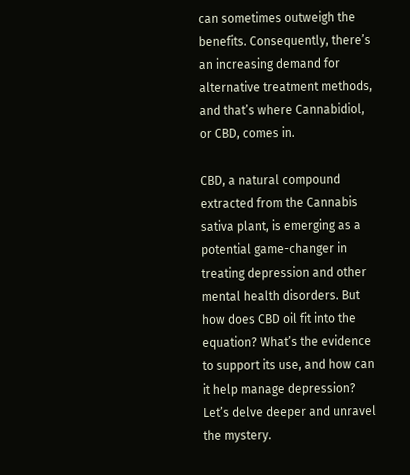can sometimes outweigh the benefits. Consequently, there’s an increasing demand for alternative treatment methods, and that’s where Cannabidiol, or CBD, comes in.

CBD, a natural compound extracted from the Cannabis sativa plant, is emerging as a potential game-changer in treating depression and other mental health disorders. But how does CBD oil fit into the equation? What’s the evidence to support its use, and how can it help manage depression? Let’s delve deeper and unravel the mystery.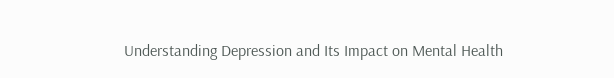Understanding Depression and Its Impact on Mental Health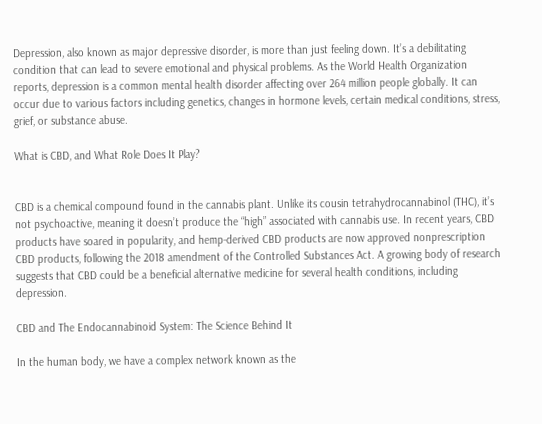Depression, also known as major depressive disorder, is more than just feeling down. It’s a debilitating condition that can lead to severe emotional and physical problems. As the World Health Organization reports, depression is a common mental health disorder affecting over 264 million people globally. It can occur due to various factors including genetics, changes in hormone levels, certain medical conditions, stress, grief, or substance abuse.

What is CBD, and What Role Does It Play?


CBD is a chemical compound found in the cannabis plant. Unlike its cousin tetrahydrocannabinol (THC), it’s not psychoactive, meaning it doesn’t produce the “high” associated with cannabis use. In recent years, CBD products have soared in popularity, and hemp-derived CBD products are now approved nonprescription CBD products, following the 2018 amendment of the Controlled Substances Act. A growing body of research suggests that CBD could be a beneficial alternative medicine for several health conditions, including depression.

CBD and The Endocannabinoid System: The Science Behind It

In the human body, we have a complex network known as the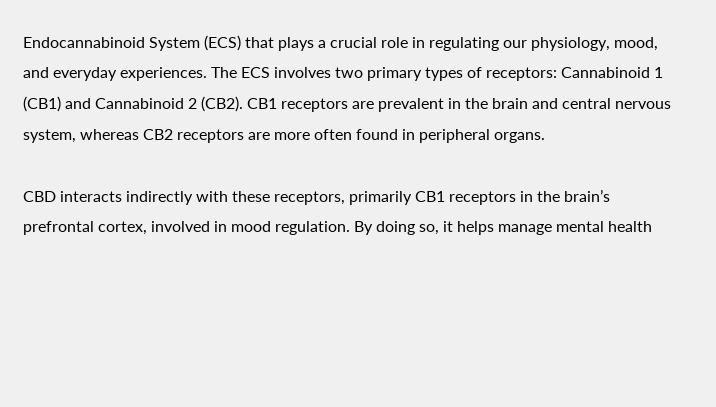Endocannabinoid System (ECS) that plays a crucial role in regulating our physiology, mood, and everyday experiences. The ECS involves two primary types of receptors: Cannabinoid 1 (CB1) and Cannabinoid 2 (CB2). CB1 receptors are prevalent in the brain and central nervous system, whereas CB2 receptors are more often found in peripheral organs.

CBD interacts indirectly with these receptors, primarily CB1 receptors in the brain’s prefrontal cortex, involved in mood regulation. By doing so, it helps manage mental health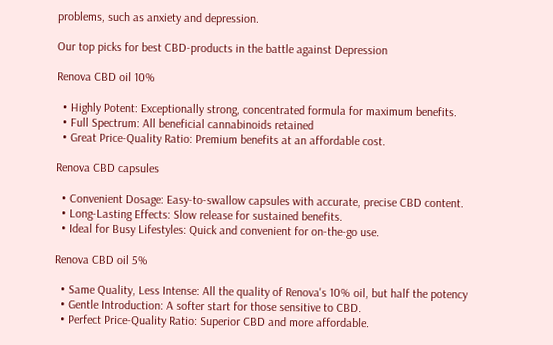problems, such as anxiety and depression.

Our top picks for best CBD-products in the battle against Depression

Renova CBD oil 10%

  • Highly Potent: Exceptionally strong, concentrated formula for maximum benefits.
  • Full Spectrum: All beneficial cannabinoids retained
  • Great Price-Quality Ratio: Premium benefits at an affordable cost.

Renova CBD capsules

  • Convenient Dosage: Easy-to-swallow capsules with accurate, precise CBD content.
  • Long-Lasting Effects: Slow release for sustained benefits.
  • Ideal for Busy Lifestyles: Quick and convenient for on-the-go use.

Renova CBD oil 5%

  • Same Quality, Less Intense: All the quality of Renova's 10% oil, but half the potency
  • Gentle Introduction: A softer start for those sensitive to CBD.
  • Perfect Price-Quality Ratio: Superior CBD and more affordable.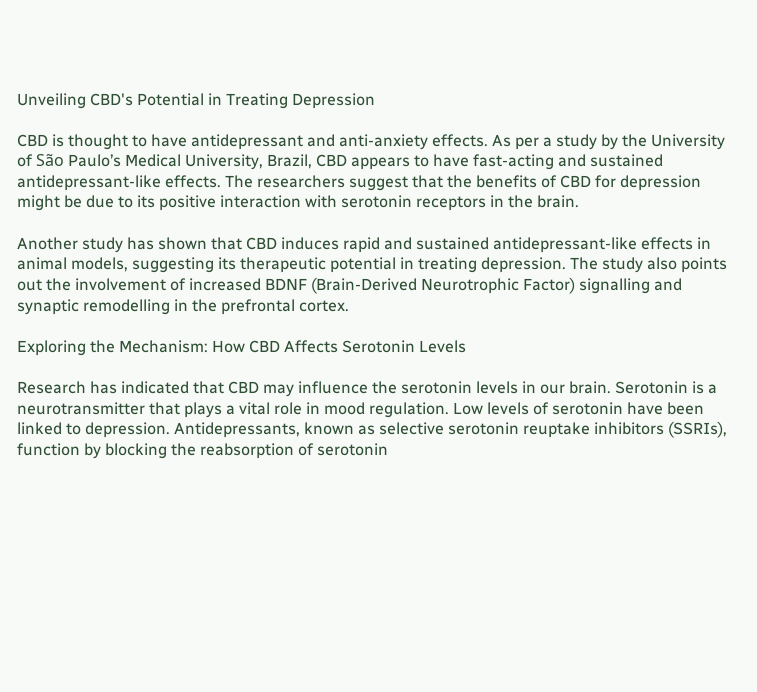Unveiling CBD's Potential in Treating Depression

CBD is thought to have antidepressant and anti-anxiety effects. As per a study by the University of São Paulo’s Medical University, Brazil, CBD appears to have fast-acting and sustained antidepressant-like effects. The researchers suggest that the benefits of CBD for depression might be due to its positive interaction with serotonin receptors in the brain.

Another study has shown that CBD induces rapid and sustained antidepressant-like effects in animal models, suggesting its therapeutic potential in treating depression. The study also points out the involvement of increased BDNF (Brain-Derived Neurotrophic Factor) signalling and synaptic remodelling in the prefrontal cortex.

Exploring the Mechanism: How CBD Affects Serotonin Levels

Research has indicated that CBD may influence the serotonin levels in our brain. Serotonin is a neurotransmitter that plays a vital role in mood regulation. Low levels of serotonin have been linked to depression. Antidepressants, known as selective serotonin reuptake inhibitors (SSRIs), function by blocking the reabsorption of serotonin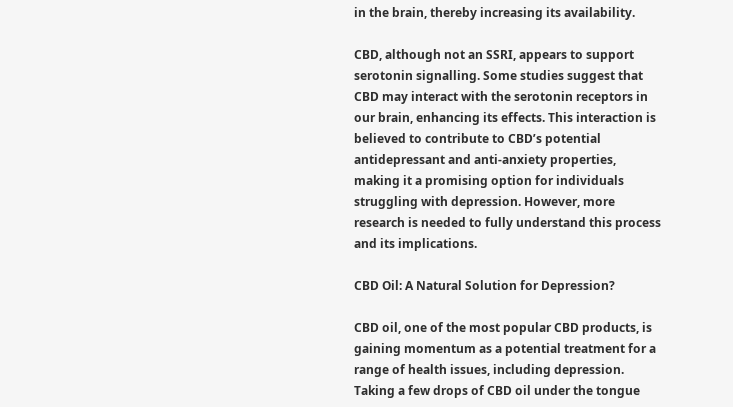in the brain, thereby increasing its availability.

CBD, although not an SSRI, appears to support serotonin signalling. Some studies suggest that CBD may interact with the serotonin receptors in our brain, enhancing its effects. This interaction is believed to contribute to CBD’s potential antidepressant and anti-anxiety properties, making it a promising option for individuals struggling with depression. However, more research is needed to fully understand this process and its implications.

CBD Oil: A Natural Solution for Depression?

CBD oil, one of the most popular CBD products, is gaining momentum as a potential treatment for a range of health issues, including depression. Taking a few drops of CBD oil under the tongue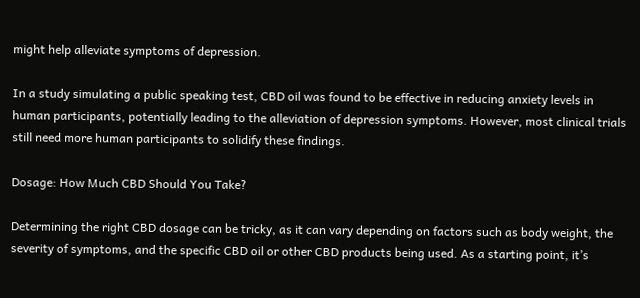might help alleviate symptoms of depression.

In a study simulating a public speaking test, CBD oil was found to be effective in reducing anxiety levels in human participants, potentially leading to the alleviation of depression symptoms. However, most clinical trials still need more human participants to solidify these findings.

Dosage: How Much CBD Should You Take?

Determining the right CBD dosage can be tricky, as it can vary depending on factors such as body weight, the severity of symptoms, and the specific CBD oil or other CBD products being used. As a starting point, it’s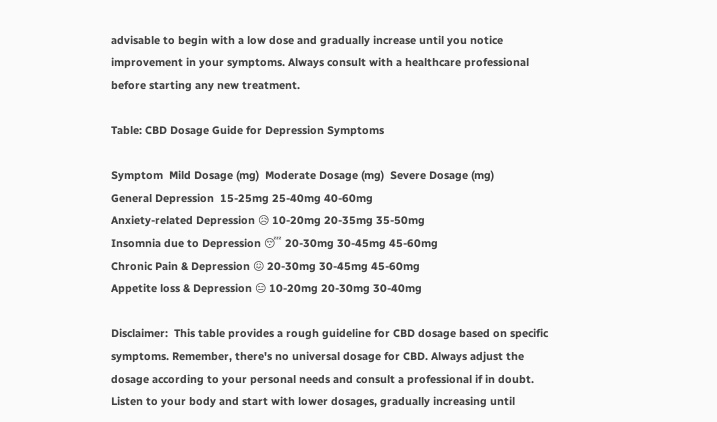advisable to begin with a low dose and gradually increase until you notice improvement in your symptoms. Always consult with a healthcare professional before starting any new treatment.

Table: CBD Dosage Guide for Depression Symptoms

Symptom  Mild Dosage (mg)  Moderate Dosage (mg)  Severe Dosage (mg)
General Depression  15-25mg 25-40mg 40-60mg
Anxiety-related Depression 😥 10-20mg 20-35mg 35-50mg
Insomnia due to Depression 😴 20-30mg 30-45mg 45-60mg
Chronic Pain & Depression 😖 20-30mg 30-45mg 45-60mg
Appetite loss & Depression 😑 10-20mg 20-30mg 30-40mg

Disclaimer:  This table provides a rough guideline for CBD dosage based on specific symptoms. Remember, there's no universal dosage for CBD. Always adjust the dosage according to your personal needs and consult a professional if in doubt. Listen to your body and start with lower dosages, gradually increasing until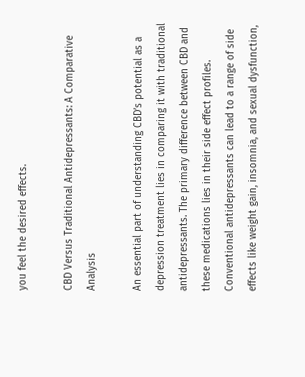you feel the desired effects.

CBD Versus Traditional Antidepressants: A Comparative Analysis

An essential part of understanding CBD’s potential as a depression treatment lies in comparing it with traditional antidepressants. The primary difference between CBD and these medications lies in their side effect profiles. Conventional antidepressants can lead to a range of side effects like weight gain, insomnia, and sexual dysfunction,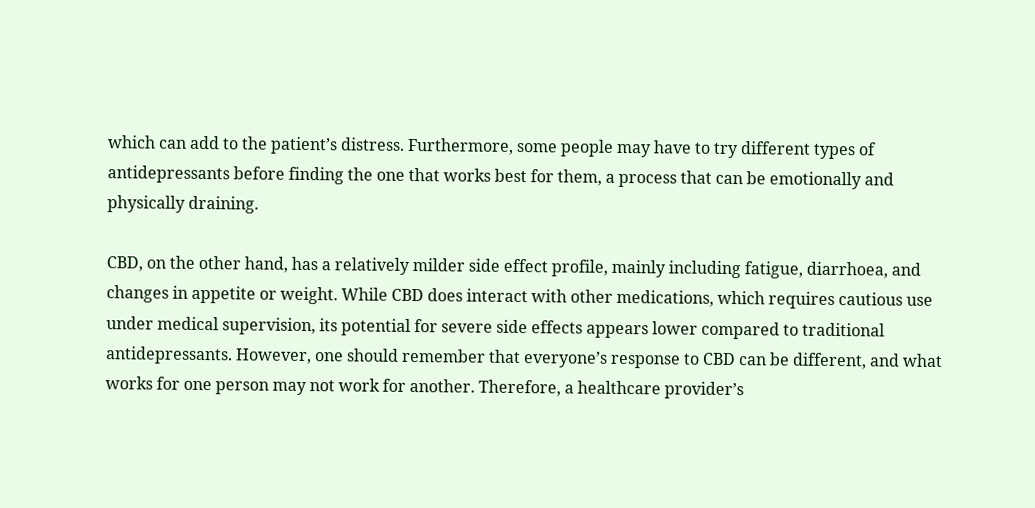which can add to the patient’s distress. Furthermore, some people may have to try different types of antidepressants before finding the one that works best for them, a process that can be emotionally and physically draining.

CBD, on the other hand, has a relatively milder side effect profile, mainly including fatigue, diarrhoea, and changes in appetite or weight. While CBD does interact with other medications, which requires cautious use under medical supervision, its potential for severe side effects appears lower compared to traditional antidepressants. However, one should remember that everyone’s response to CBD can be different, and what works for one person may not work for another. Therefore, a healthcare provider’s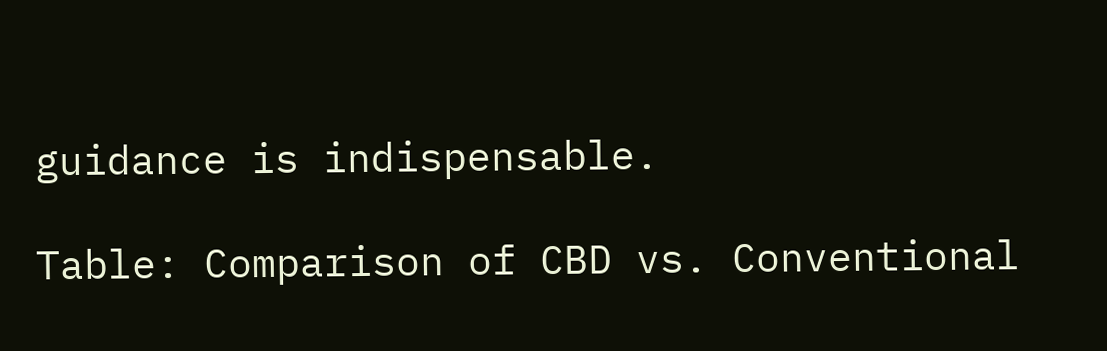guidance is indispensable.

Table: Comparison of CBD vs. Conventional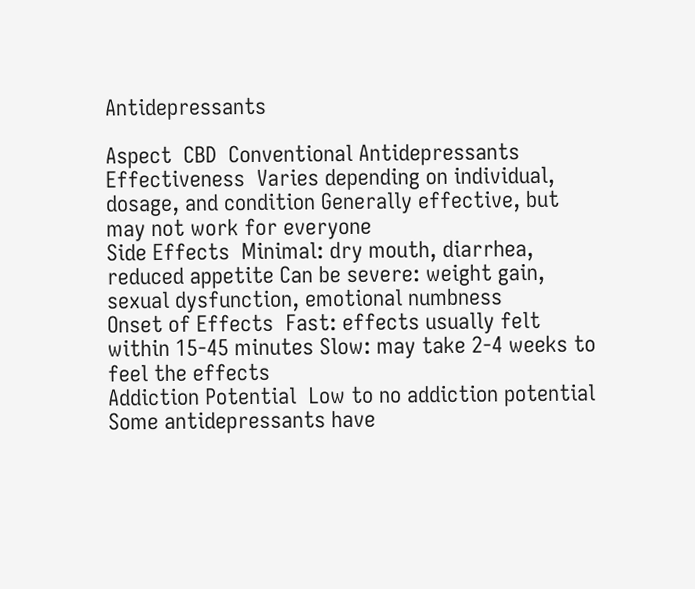Antidepressants

Aspect  CBD  Conventional Antidepressants
Effectiveness  Varies depending on individual, dosage, and condition Generally effective, but may not work for everyone
Side Effects  Minimal: dry mouth, diarrhea, reduced appetite Can be severe: weight gain, sexual dysfunction, emotional numbness
Onset of Effects  Fast: effects usually felt within 15-45 minutes Slow: may take 2-4 weeks to feel the effects
Addiction Potential  Low to no addiction potential Some antidepressants have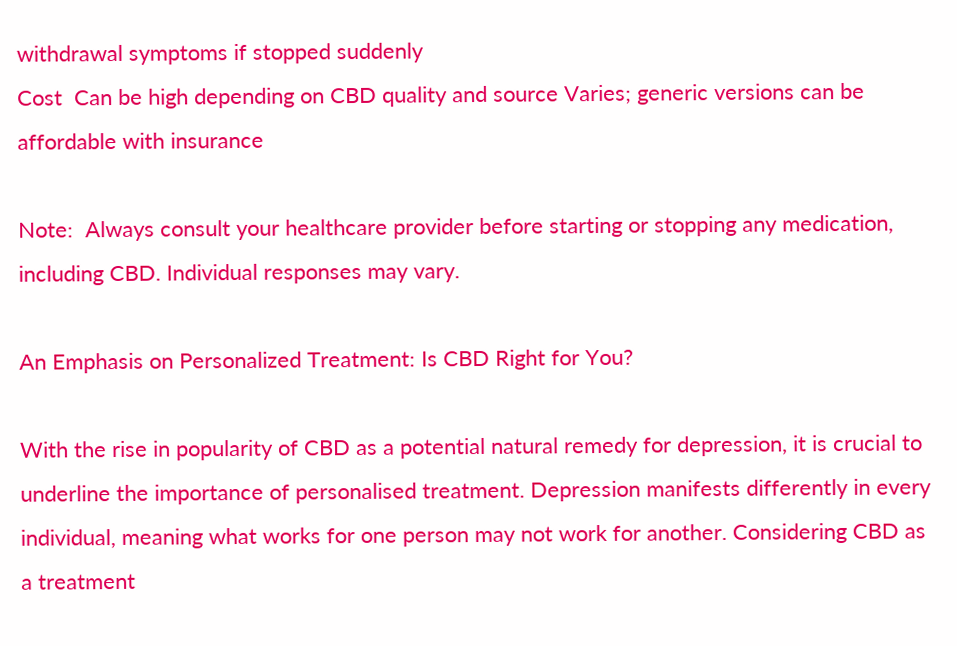withdrawal symptoms if stopped suddenly
Cost  Can be high depending on CBD quality and source Varies; generic versions can be affordable with insurance

Note:  Always consult your healthcare provider before starting or stopping any medication, including CBD. Individual responses may vary.

An Emphasis on Personalized Treatment: Is CBD Right for You?

With the rise in popularity of CBD as a potential natural remedy for depression, it is crucial to underline the importance of personalised treatment. Depression manifests differently in every individual, meaning what works for one person may not work for another. Considering CBD as a treatment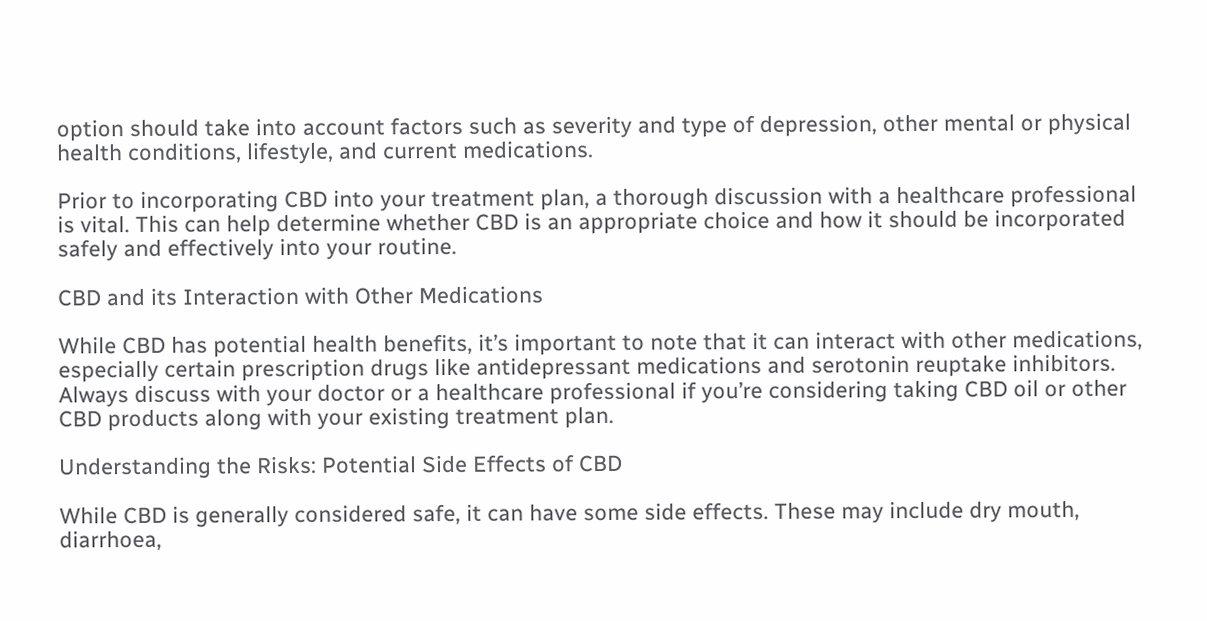option should take into account factors such as severity and type of depression, other mental or physical health conditions, lifestyle, and current medications.

Prior to incorporating CBD into your treatment plan, a thorough discussion with a healthcare professional is vital. This can help determine whether CBD is an appropriate choice and how it should be incorporated safely and effectively into your routine.

CBD and its Interaction with Other Medications

While CBD has potential health benefits, it’s important to note that it can interact with other medications, especially certain prescription drugs like antidepressant medications and serotonin reuptake inhibitors. Always discuss with your doctor or a healthcare professional if you’re considering taking CBD oil or other CBD products along with your existing treatment plan.

Understanding the Risks: Potential Side Effects of CBD

While CBD is generally considered safe, it can have some side effects. These may include dry mouth, diarrhoea,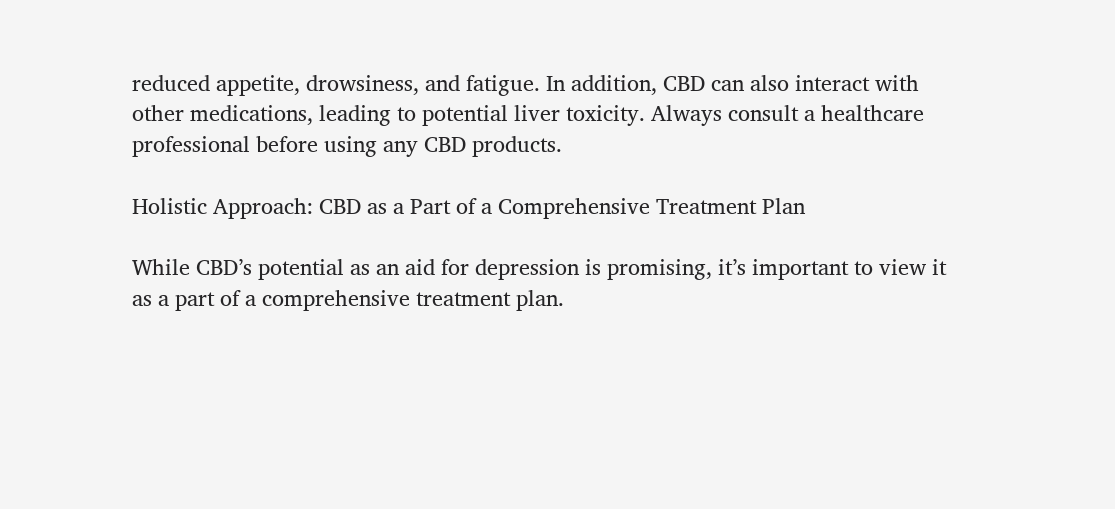reduced appetite, drowsiness, and fatigue. In addition, CBD can also interact with other medications, leading to potential liver toxicity. Always consult a healthcare professional before using any CBD products.

Holistic Approach: CBD as a Part of a Comprehensive Treatment Plan

While CBD’s potential as an aid for depression is promising, it’s important to view it as a part of a comprehensive treatment plan.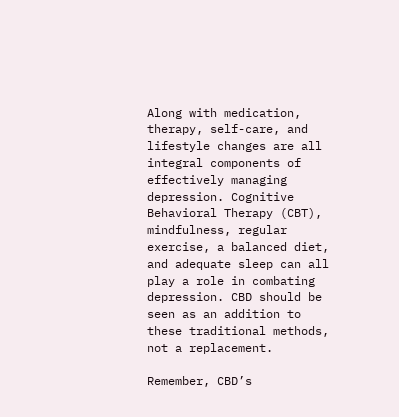Along with medication, therapy, self-care, and lifestyle changes are all integral components of effectively managing depression. Cognitive Behavioral Therapy (CBT), mindfulness, regular exercise, a balanced diet, and adequate sleep can all play a role in combating depression. CBD should be seen as an addition to these traditional methods, not a replacement.

Remember, CBD’s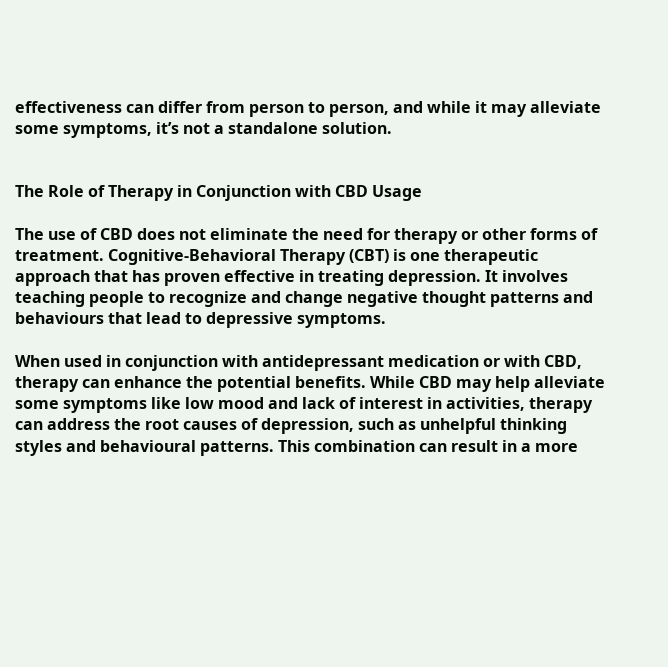effectiveness can differ from person to person, and while it may alleviate some symptoms, it’s not a standalone solution.


The Role of Therapy in Conjunction with CBD Usage

The use of CBD does not eliminate the need for therapy or other forms of treatment. Cognitive-Behavioral Therapy (CBT) is one therapeutic approach that has proven effective in treating depression. It involves teaching people to recognize and change negative thought patterns and behaviours that lead to depressive symptoms.

When used in conjunction with antidepressant medication or with CBD, therapy can enhance the potential benefits. While CBD may help alleviate some symptoms like low mood and lack of interest in activities, therapy can address the root causes of depression, such as unhelpful thinking styles and behavioural patterns. This combination can result in a more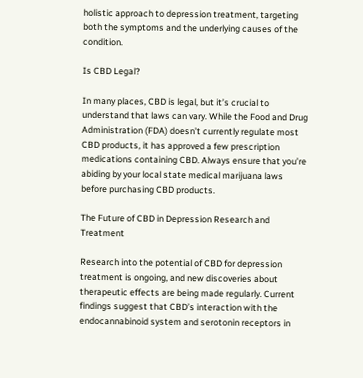holistic approach to depression treatment, targeting both the symptoms and the underlying causes of the condition.

Is CBD Legal?

In many places, CBD is legal, but it’s crucial to understand that laws can vary. While the Food and Drug Administration (FDA) doesn’t currently regulate most CBD products, it has approved a few prescription medications containing CBD. Always ensure that you’re abiding by your local state medical marijuana laws before purchasing CBD products.

The Future of CBD in Depression Research and Treatment

Research into the potential of CBD for depression treatment is ongoing, and new discoveries about therapeutic effects are being made regularly. Current findings suggest that CBD’s interaction with the endocannabinoid system and serotonin receptors in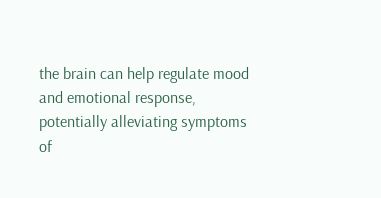the brain can help regulate mood and emotional response, potentially alleviating symptoms of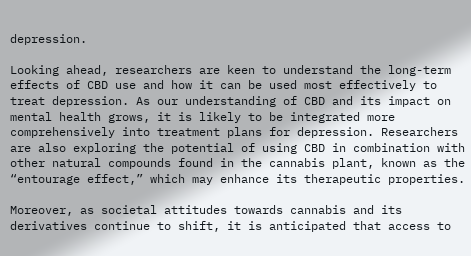depression.

Looking ahead, researchers are keen to understand the long-term effects of CBD use and how it can be used most effectively to treat depression. As our understanding of CBD and its impact on mental health grows, it is likely to be integrated more comprehensively into treatment plans for depression. Researchers are also exploring the potential of using CBD in combination with other natural compounds found in the cannabis plant, known as the “entourage effect,” which may enhance its therapeutic properties.

Moreover, as societal attitudes towards cannabis and its derivatives continue to shift, it is anticipated that access to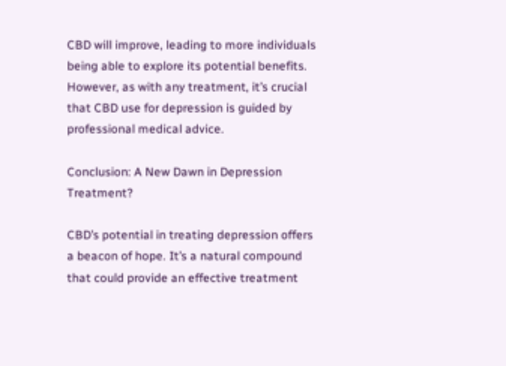CBD will improve, leading to more individuals being able to explore its potential benefits. However, as with any treatment, it’s crucial that CBD use for depression is guided by professional medical advice.

Conclusion: A New Dawn in Depression Treatment?

CBD’s potential in treating depression offers a beacon of hope. It’s a natural compound that could provide an effective treatment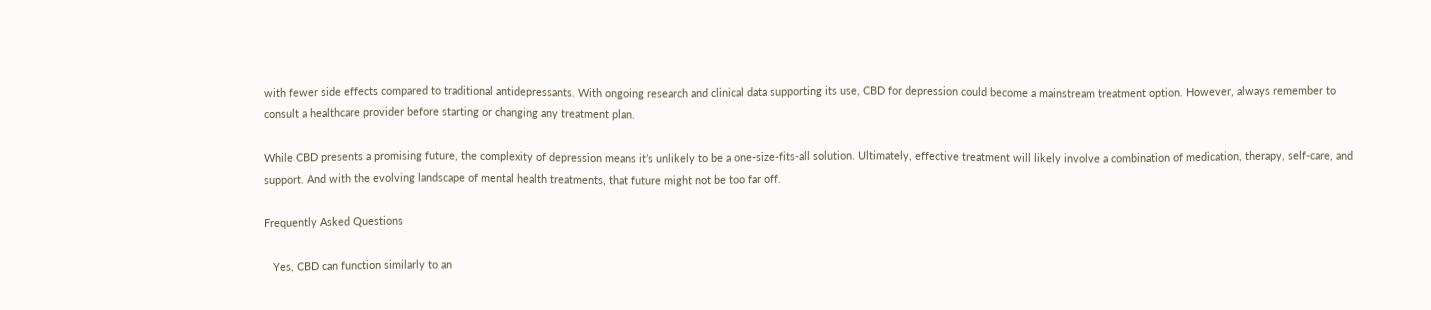with fewer side effects compared to traditional antidepressants. With ongoing research and clinical data supporting its use, CBD for depression could become a mainstream treatment option. However, always remember to consult a healthcare provider before starting or changing any treatment plan.

While CBD presents a promising future, the complexity of depression means it’s unlikely to be a one-size-fits-all solution. Ultimately, effective treatment will likely involve a combination of medication, therapy, self-care, and support. And with the evolving landscape of mental health treatments, that future might not be too far off.

Frequently Asked Questions

   Yes, CBD can function similarly to an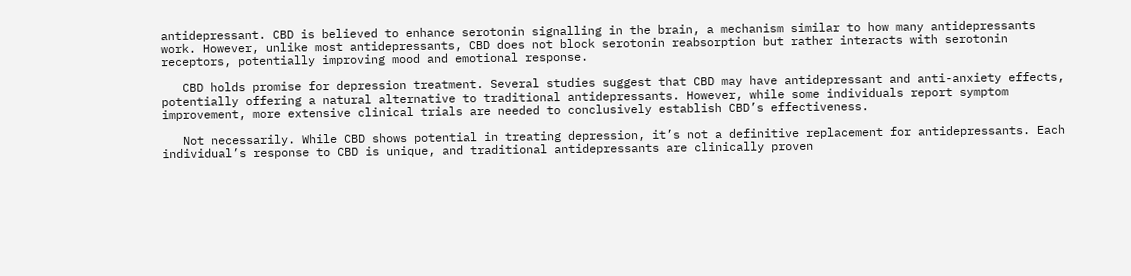antidepressant. CBD is believed to enhance serotonin signalling in the brain, a mechanism similar to how many antidepressants work. However, unlike most antidepressants, CBD does not block serotonin reabsorption but rather interacts with serotonin receptors, potentially improving mood and emotional response.

   CBD holds promise for depression treatment. Several studies suggest that CBD may have antidepressant and anti-anxiety effects, potentially offering a natural alternative to traditional antidepressants. However, while some individuals report symptom improvement, more extensive clinical trials are needed to conclusively establish CBD’s effectiveness.

   Not necessarily. While CBD shows potential in treating depression, it’s not a definitive replacement for antidepressants. Each individual’s response to CBD is unique, and traditional antidepressants are clinically proven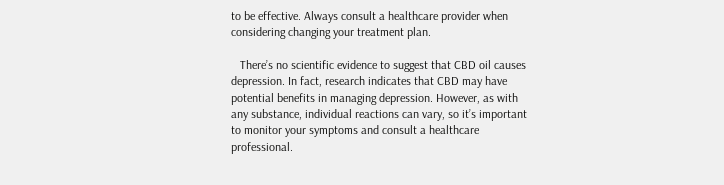to be effective. Always consult a healthcare provider when considering changing your treatment plan.

   There’s no scientific evidence to suggest that CBD oil causes depression. In fact, research indicates that CBD may have potential benefits in managing depression. However, as with any substance, individual reactions can vary, so it’s important to monitor your symptoms and consult a healthcare professional.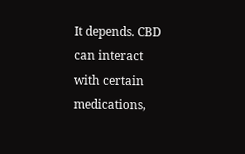It depends. CBD can interact with certain medications,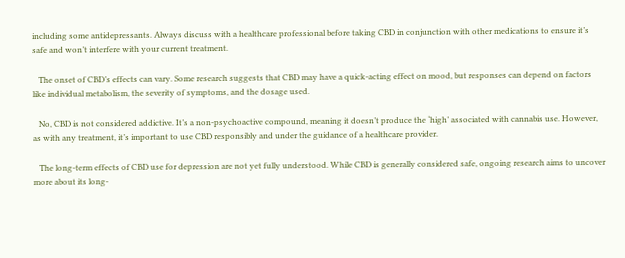including some antidepressants. Always discuss with a healthcare professional before taking CBD in conjunction with other medications to ensure it’s safe and won’t interfere with your current treatment.

   The onset of CBD’s effects can vary. Some research suggests that CBD may have a quick-acting effect on mood, but responses can depend on factors like individual metabolism, the severity of symptoms, and the dosage used.

   No, CBD is not considered addictive. It’s a non-psychoactive compound, meaning it doesn’t produce the ‘high’ associated with cannabis use. However, as with any treatment, it’s important to use CBD responsibly and under the guidance of a healthcare provider.

   The long-term effects of CBD use for depression are not yet fully understood. While CBD is generally considered safe, ongoing research aims to uncover more about its long-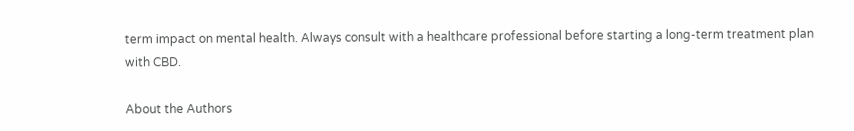term impact on mental health. Always consult with a healthcare professional before starting a long-term treatment plan with CBD.

About the Authors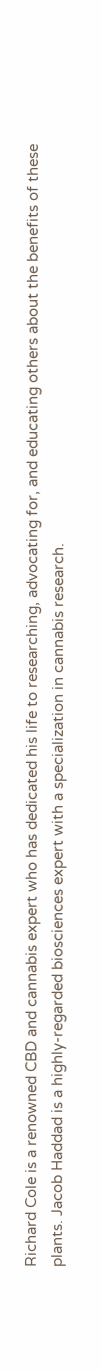Richard Cole is a renowned CBD and cannabis expert who has dedicated his life to researching, advocating for, and educating others about the benefits of these plants. Jacob Haddad is a highly-regarded biosciences expert with a specialization in cannabis research.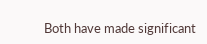Both have made significant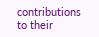contributions to their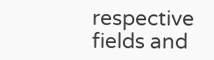respective fields and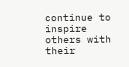continue to inspire others with their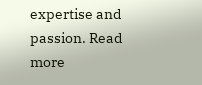expertise and passion. Read more